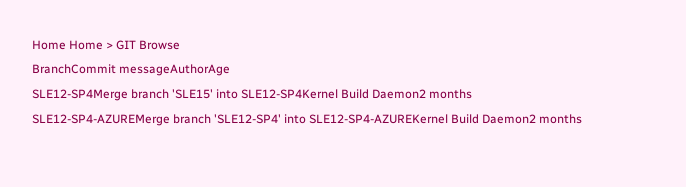Home Home > GIT Browse
BranchCommit messageAuthorAge
SLE12-SP4Merge branch 'SLE15' into SLE12-SP4Kernel Build Daemon2 months
SLE12-SP4-AZUREMerge branch 'SLE12-SP4' into SLE12-SP4-AZUREKernel Build Daemon2 months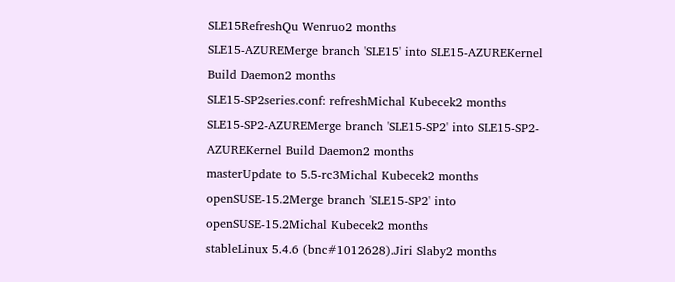SLE15RefreshQu Wenruo2 months
SLE15-AZUREMerge branch 'SLE15' into SLE15-AZUREKernel Build Daemon2 months
SLE15-SP2series.conf: refreshMichal Kubecek2 months
SLE15-SP2-AZUREMerge branch 'SLE15-SP2' into SLE15-SP2-AZUREKernel Build Daemon2 months
masterUpdate to 5.5-rc3Michal Kubecek2 months
openSUSE-15.2Merge branch 'SLE15-SP2' into openSUSE-15.2Michal Kubecek2 months
stableLinux 5.4.6 (bnc#1012628).Jiri Slaby2 months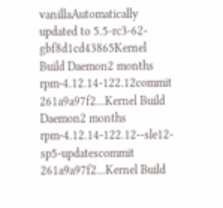vanillaAutomatically updated to 5.5-rc3-62-gbf8d1cd43865Kernel Build Daemon2 months
rpm-4.12.14-122.12commit 261a9a97f2...Kernel Build Daemon2 months
rpm-4.12.14-122.12--sle12-sp5-updatescommit 261a9a97f2...Kernel Build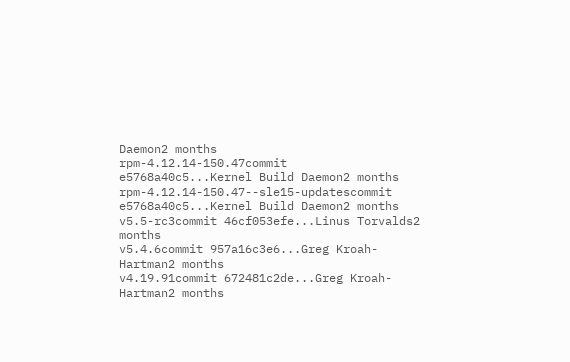Daemon2 months
rpm-4.12.14-150.47commit e5768a40c5...Kernel Build Daemon2 months
rpm-4.12.14-150.47--sle15-updatescommit e5768a40c5...Kernel Build Daemon2 months
v5.5-rc3commit 46cf053efe...Linus Torvalds2 months
v5.4.6commit 957a16c3e6...Greg Kroah-Hartman2 months
v4.19.91commit 672481c2de...Greg Kroah-Hartman2 months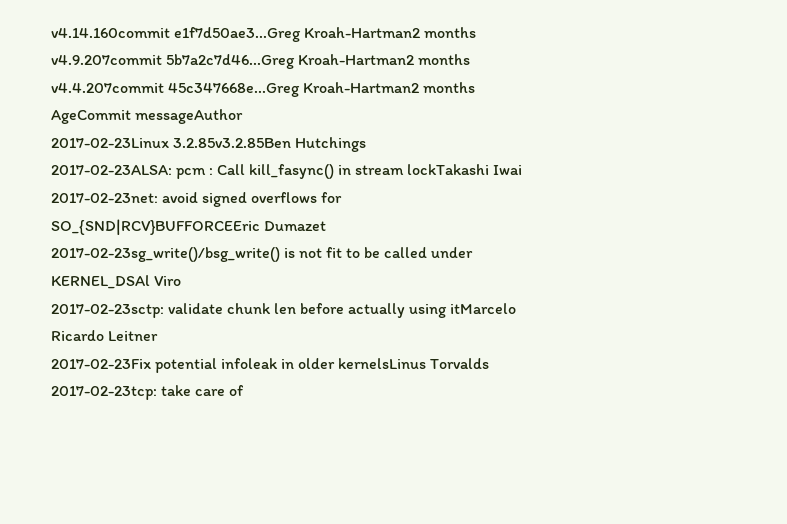v4.14.160commit e1f7d50ae3...Greg Kroah-Hartman2 months
v4.9.207commit 5b7a2c7d46...Greg Kroah-Hartman2 months
v4.4.207commit 45c347668e...Greg Kroah-Hartman2 months
AgeCommit messageAuthor
2017-02-23Linux 3.2.85v3.2.85Ben Hutchings
2017-02-23ALSA: pcm : Call kill_fasync() in stream lockTakashi Iwai
2017-02-23net: avoid signed overflows for SO_{SND|RCV}BUFFORCEEric Dumazet
2017-02-23sg_write()/bsg_write() is not fit to be called under KERNEL_DSAl Viro
2017-02-23sctp: validate chunk len before actually using itMarcelo Ricardo Leitner
2017-02-23Fix potential infoleak in older kernelsLinus Torvalds
2017-02-23tcp: take care of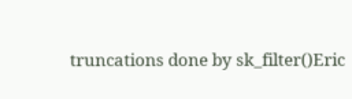truncations done by sk_filter()Eric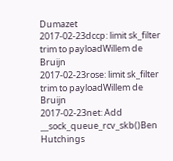Dumazet
2017-02-23dccp: limit sk_filter trim to payloadWillem de Bruijn
2017-02-23rose: limit sk_filter trim to payloadWillem de Bruijn
2017-02-23net: Add __sock_queue_rcv_skb()Ben Hutchings